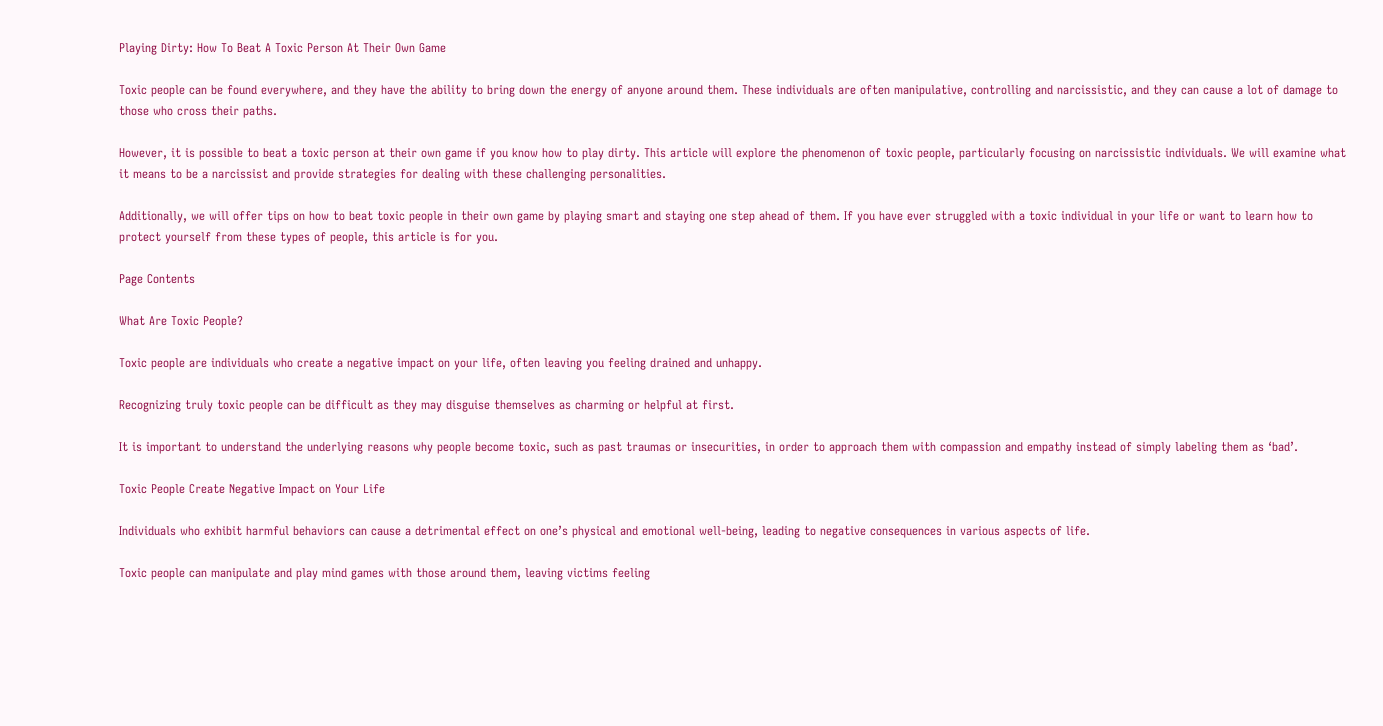Playing Dirty: How To Beat A Toxic Person At Their Own Game

Toxic people can be found everywhere, and they have the ability to bring down the energy of anyone around them. These individuals are often manipulative, controlling and narcissistic, and they can cause a lot of damage to those who cross their paths.

However, it is possible to beat a toxic person at their own game if you know how to play dirty. This article will explore the phenomenon of toxic people, particularly focusing on narcissistic individuals. We will examine what it means to be a narcissist and provide strategies for dealing with these challenging personalities.

Additionally, we will offer tips on how to beat toxic people in their own game by playing smart and staying one step ahead of them. If you have ever struggled with a toxic individual in your life or want to learn how to protect yourself from these types of people, this article is for you.

Page Contents

What Are Toxic People?

Toxic people are individuals who create a negative impact on your life, often leaving you feeling drained and unhappy.

Recognizing truly toxic people can be difficult as they may disguise themselves as charming or helpful at first.

It is important to understand the underlying reasons why people become toxic, such as past traumas or insecurities, in order to approach them with compassion and empathy instead of simply labeling them as ‘bad’.

Toxic People Create Negative Impact on Your Life

Individuals who exhibit harmful behaviors can cause a detrimental effect on one’s physical and emotional well-being, leading to negative consequences in various aspects of life.

Toxic people can manipulate and play mind games with those around them, leaving victims feeling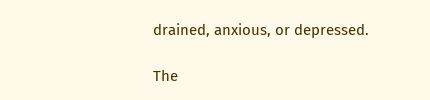drained, anxious, or depressed.

The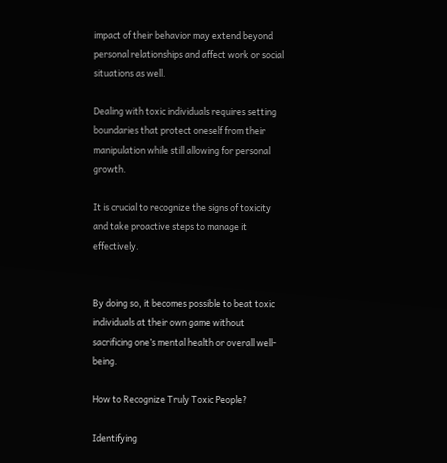impact of their behavior may extend beyond personal relationships and affect work or social situations as well.

Dealing with toxic individuals requires setting boundaries that protect oneself from their manipulation while still allowing for personal growth.

It is crucial to recognize the signs of toxicity and take proactive steps to manage it effectively.


By doing so, it becomes possible to beat toxic individuals at their own game without sacrificing one’s mental health or overall well-being.

How to Recognize Truly Toxic People?

Identifying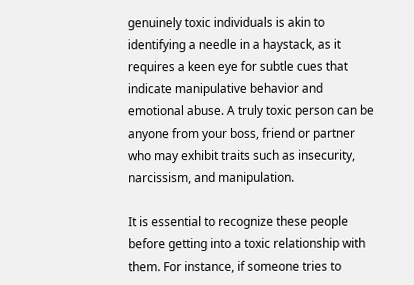genuinely toxic individuals is akin to identifying a needle in a haystack, as it requires a keen eye for subtle cues that indicate manipulative behavior and emotional abuse. A truly toxic person can be anyone from your boss, friend or partner who may exhibit traits such as insecurity, narcissism, and manipulation.

It is essential to recognize these people before getting into a toxic relationship with them. For instance, if someone tries to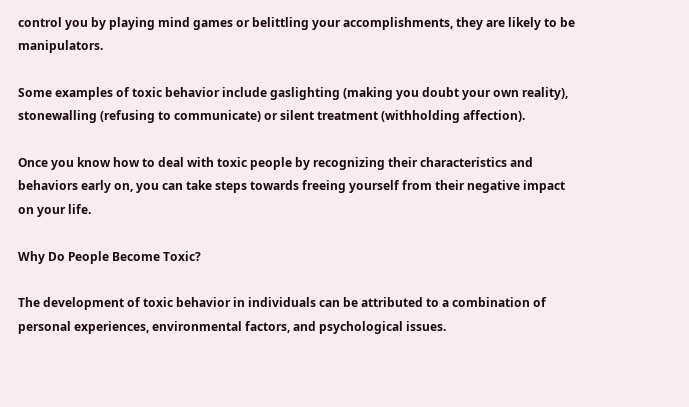control you by playing mind games or belittling your accomplishments, they are likely to be manipulators.

Some examples of toxic behavior include gaslighting (making you doubt your own reality), stonewalling (refusing to communicate) or silent treatment (withholding affection).

Once you know how to deal with toxic people by recognizing their characteristics and behaviors early on, you can take steps towards freeing yourself from their negative impact on your life.

Why Do People Become Toxic?

The development of toxic behavior in individuals can be attributed to a combination of personal experiences, environmental factors, and psychological issues.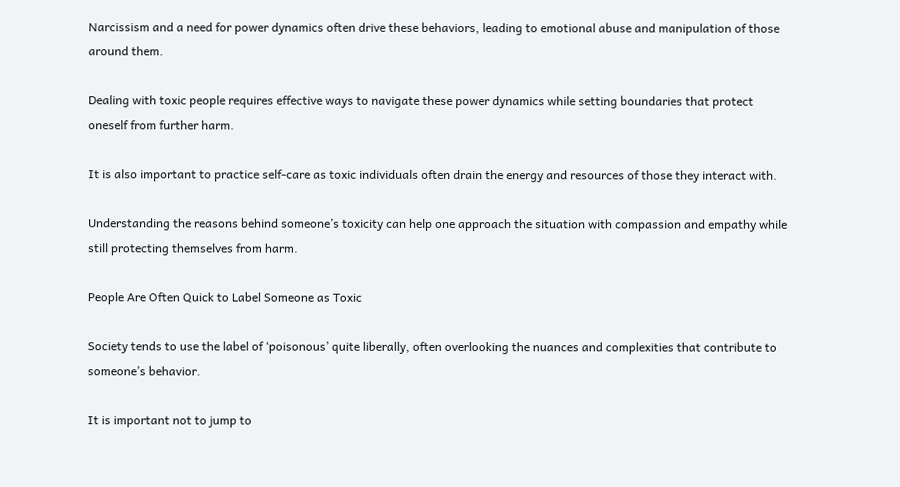Narcissism and a need for power dynamics often drive these behaviors, leading to emotional abuse and manipulation of those around them.

Dealing with toxic people requires effective ways to navigate these power dynamics while setting boundaries that protect oneself from further harm.

It is also important to practice self-care as toxic individuals often drain the energy and resources of those they interact with.

Understanding the reasons behind someone’s toxicity can help one approach the situation with compassion and empathy while still protecting themselves from harm.

People Are Often Quick to Label Someone as Toxic

Society tends to use the label of ‘poisonous’ quite liberally, often overlooking the nuances and complexities that contribute to someone’s behavior.

It is important not to jump to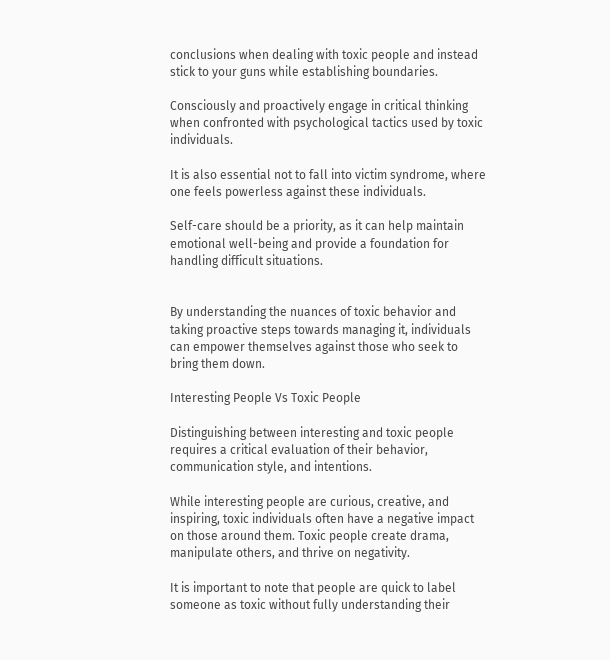conclusions when dealing with toxic people and instead stick to your guns while establishing boundaries.

Consciously and proactively engage in critical thinking when confronted with psychological tactics used by toxic individuals.

It is also essential not to fall into victim syndrome, where one feels powerless against these individuals.

Self-care should be a priority, as it can help maintain emotional well-being and provide a foundation for handling difficult situations.


By understanding the nuances of toxic behavior and taking proactive steps towards managing it, individuals can empower themselves against those who seek to bring them down.

Interesting People Vs Toxic People

Distinguishing between interesting and toxic people requires a critical evaluation of their behavior, communication style, and intentions.

While interesting people are curious, creative, and inspiring, toxic individuals often have a negative impact on those around them. Toxic people create drama, manipulate others, and thrive on negativity.

It is important to note that people are quick to label someone as toxic without fully understanding their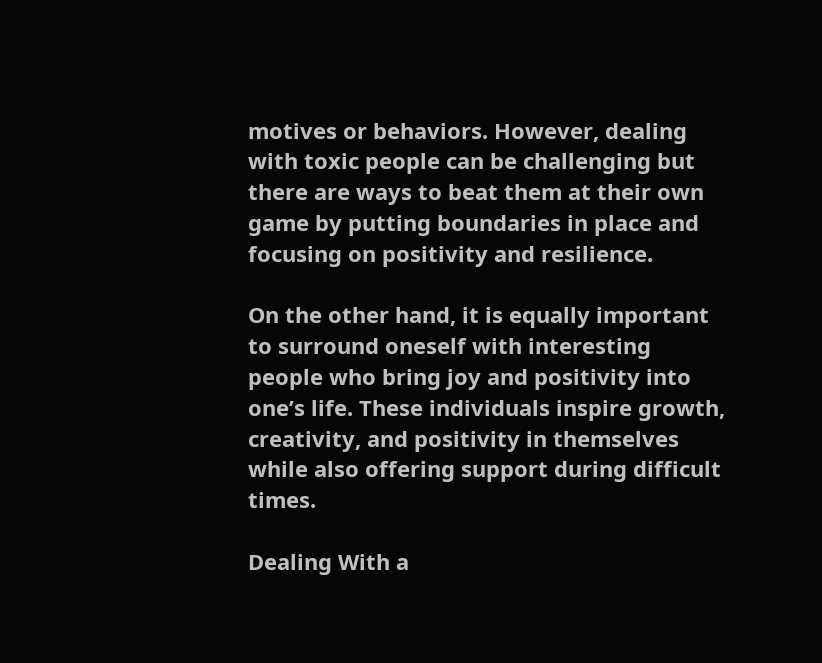motives or behaviors. However, dealing with toxic people can be challenging but there are ways to beat them at their own game by putting boundaries in place and focusing on positivity and resilience.

On the other hand, it is equally important to surround oneself with interesting people who bring joy and positivity into one’s life. These individuals inspire growth, creativity, and positivity in themselves while also offering support during difficult times.

Dealing With a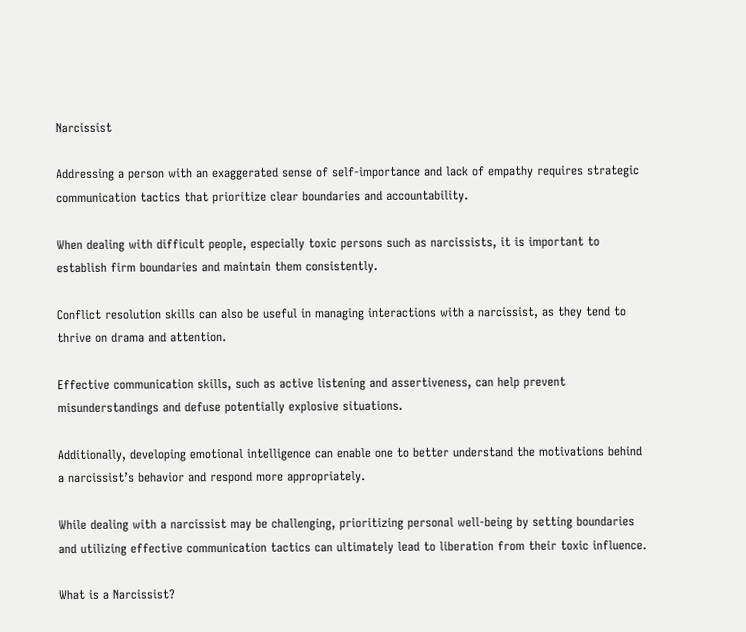Narcissist

Addressing a person with an exaggerated sense of self-importance and lack of empathy requires strategic communication tactics that prioritize clear boundaries and accountability.

When dealing with difficult people, especially toxic persons such as narcissists, it is important to establish firm boundaries and maintain them consistently.

Conflict resolution skills can also be useful in managing interactions with a narcissist, as they tend to thrive on drama and attention.

Effective communication skills, such as active listening and assertiveness, can help prevent misunderstandings and defuse potentially explosive situations.

Additionally, developing emotional intelligence can enable one to better understand the motivations behind a narcissist’s behavior and respond more appropriately.

While dealing with a narcissist may be challenging, prioritizing personal well-being by setting boundaries and utilizing effective communication tactics can ultimately lead to liberation from their toxic influence.

What is a Narcissist?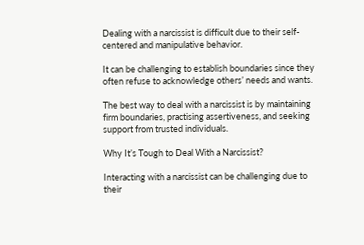Dealing with a narcissist is difficult due to their self-centered and manipulative behavior.

It can be challenging to establish boundaries since they often refuse to acknowledge others’ needs and wants.

The best way to deal with a narcissist is by maintaining firm boundaries, practising assertiveness, and seeking support from trusted individuals.

Why It’s Tough to Deal With a Narcissist?

Interacting with a narcissist can be challenging due to their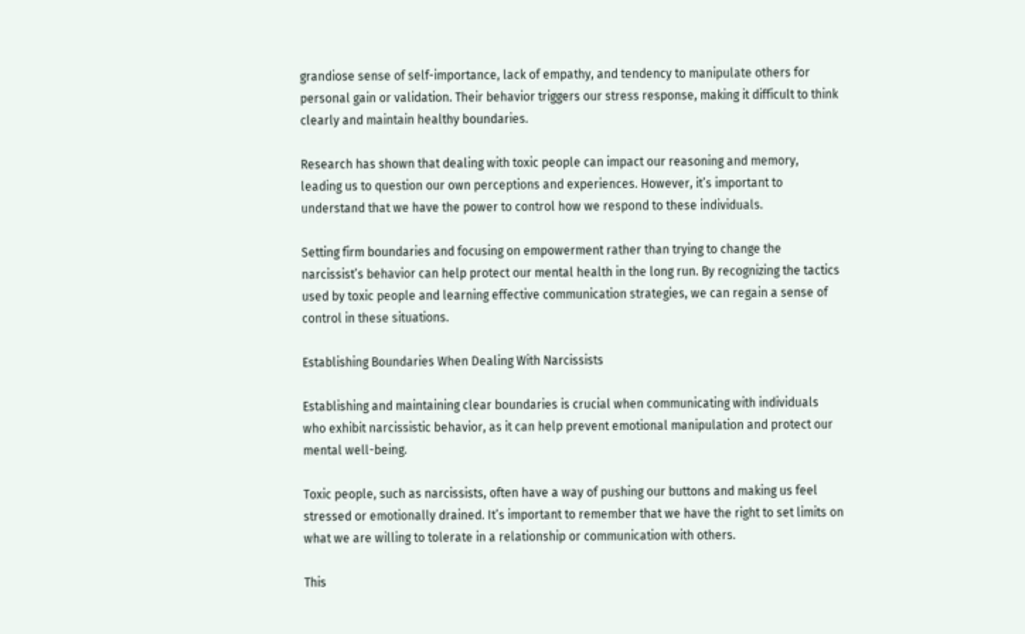grandiose sense of self-importance, lack of empathy, and tendency to manipulate others for personal gain or validation. Their behavior triggers our stress response, making it difficult to think clearly and maintain healthy boundaries.

Research has shown that dealing with toxic people can impact our reasoning and memory, leading us to question our own perceptions and experiences. However, it’s important to understand that we have the power to control how we respond to these individuals.

Setting firm boundaries and focusing on empowerment rather than trying to change the narcissist’s behavior can help protect our mental health in the long run. By recognizing the tactics used by toxic people and learning effective communication strategies, we can regain a sense of control in these situations.

Establishing Boundaries When Dealing With Narcissists

Establishing and maintaining clear boundaries is crucial when communicating with individuals who exhibit narcissistic behavior, as it can help prevent emotional manipulation and protect our mental well-being.

Toxic people, such as narcissists, often have a way of pushing our buttons and making us feel stressed or emotionally drained. It’s important to remember that we have the right to set limits on what we are willing to tolerate in a relationship or communication with others.

This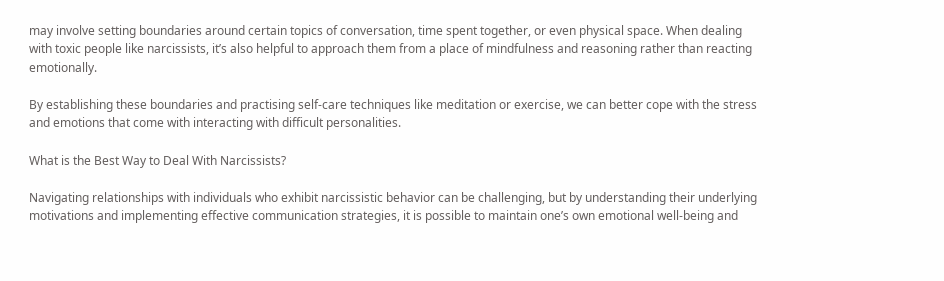may involve setting boundaries around certain topics of conversation, time spent together, or even physical space. When dealing with toxic people like narcissists, it’s also helpful to approach them from a place of mindfulness and reasoning rather than reacting emotionally.

By establishing these boundaries and practising self-care techniques like meditation or exercise, we can better cope with the stress and emotions that come with interacting with difficult personalities.

What is the Best Way to Deal With Narcissists?

Navigating relationships with individuals who exhibit narcissistic behavior can be challenging, but by understanding their underlying motivations and implementing effective communication strategies, it is possible to maintain one’s own emotional well-being and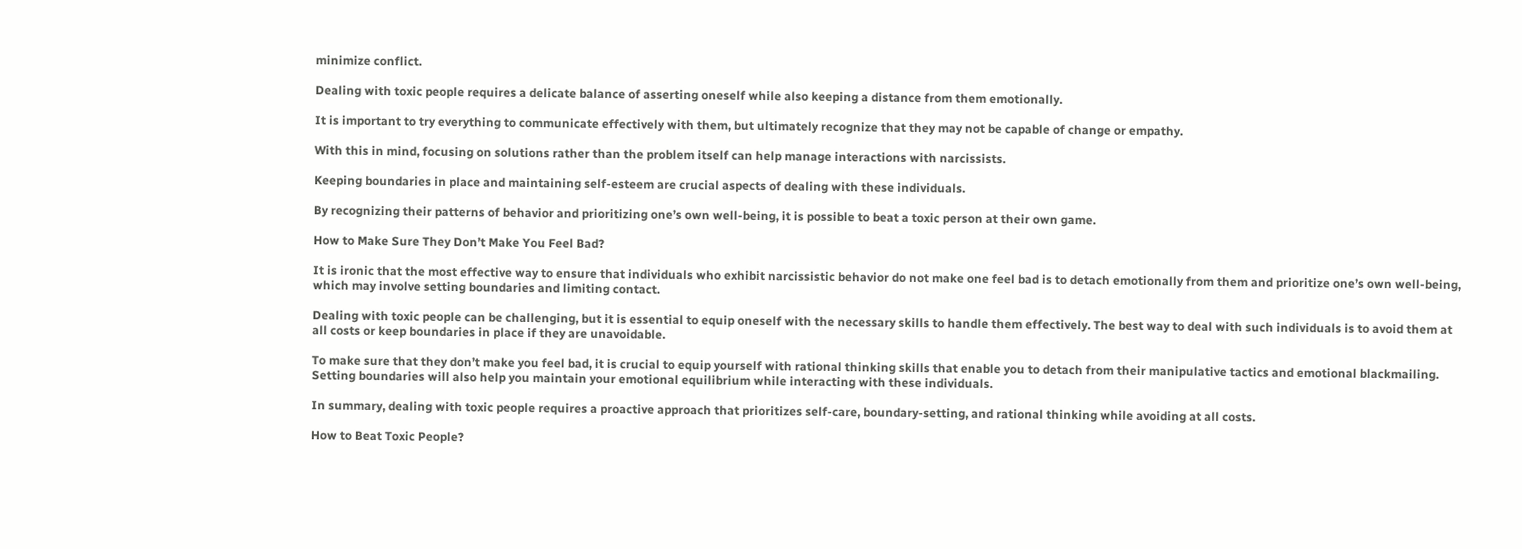minimize conflict.

Dealing with toxic people requires a delicate balance of asserting oneself while also keeping a distance from them emotionally.

It is important to try everything to communicate effectively with them, but ultimately recognize that they may not be capable of change or empathy.

With this in mind, focusing on solutions rather than the problem itself can help manage interactions with narcissists.

Keeping boundaries in place and maintaining self-esteem are crucial aspects of dealing with these individuals.

By recognizing their patterns of behavior and prioritizing one’s own well-being, it is possible to beat a toxic person at their own game.

How to Make Sure They Don’t Make You Feel Bad?

It is ironic that the most effective way to ensure that individuals who exhibit narcissistic behavior do not make one feel bad is to detach emotionally from them and prioritize one’s own well-being, which may involve setting boundaries and limiting contact.

Dealing with toxic people can be challenging, but it is essential to equip oneself with the necessary skills to handle them effectively. The best way to deal with such individuals is to avoid them at all costs or keep boundaries in place if they are unavoidable.

To make sure that they don’t make you feel bad, it is crucial to equip yourself with rational thinking skills that enable you to detach from their manipulative tactics and emotional blackmailing. Setting boundaries will also help you maintain your emotional equilibrium while interacting with these individuals.

In summary, dealing with toxic people requires a proactive approach that prioritizes self-care, boundary-setting, and rational thinking while avoiding at all costs.

How to Beat Toxic People?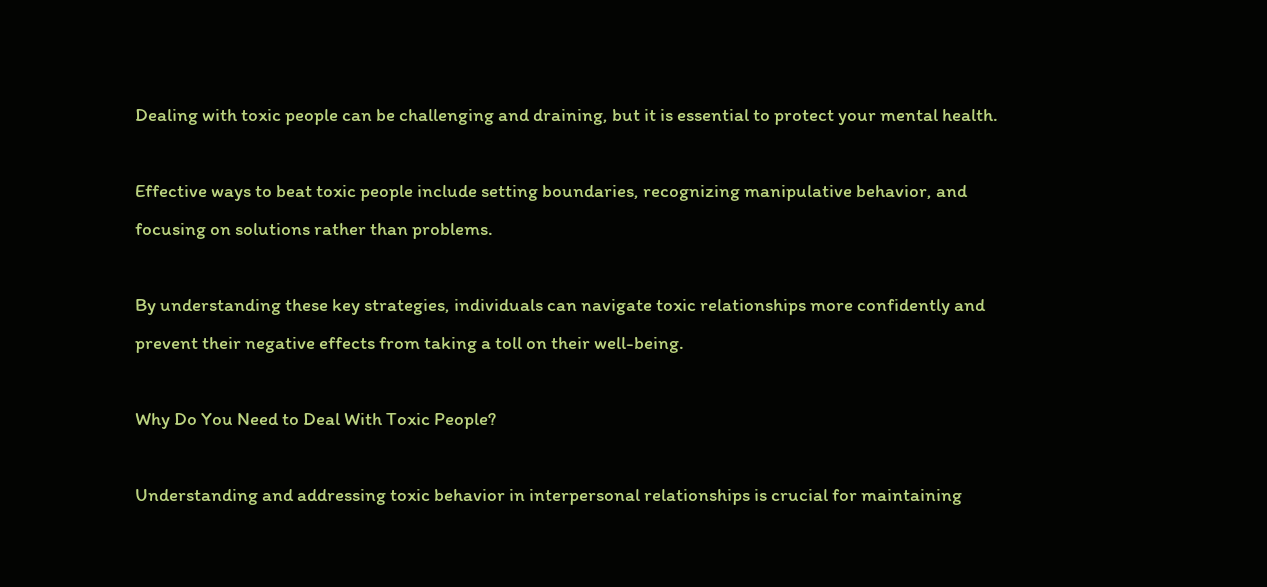Dealing with toxic people can be challenging and draining, but it is essential to protect your mental health.

Effective ways to beat toxic people include setting boundaries, recognizing manipulative behavior, and focusing on solutions rather than problems.

By understanding these key strategies, individuals can navigate toxic relationships more confidently and prevent their negative effects from taking a toll on their well-being.

Why Do You Need to Deal With Toxic People?

Understanding and addressing toxic behavior in interpersonal relationships is crucial for maintaining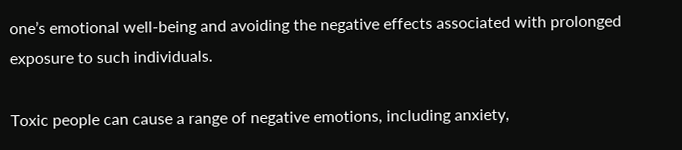one’s emotional well-being and avoiding the negative effects associated with prolonged exposure to such individuals.

Toxic people can cause a range of negative emotions, including anxiety,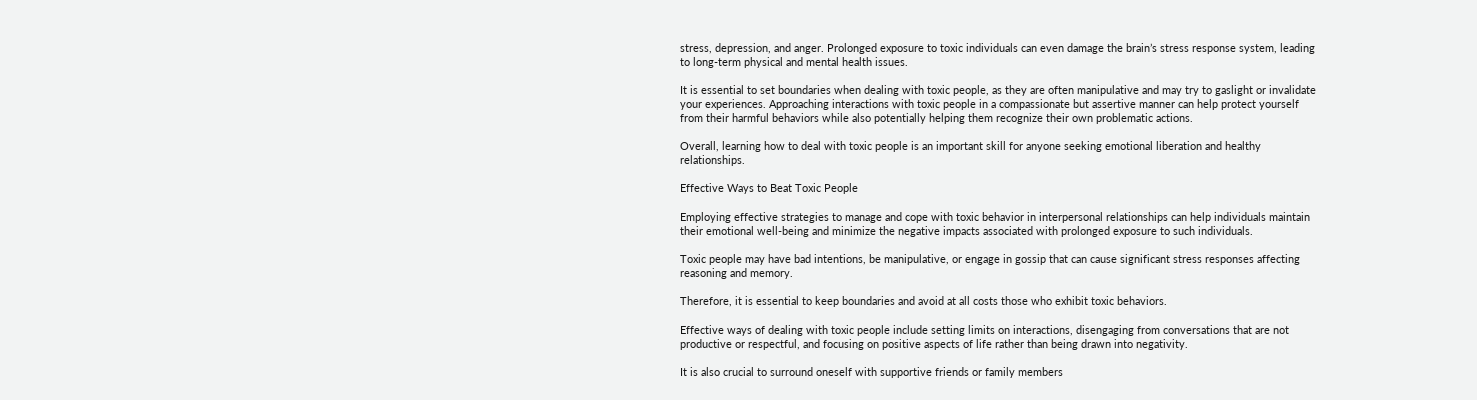stress, depression, and anger. Prolonged exposure to toxic individuals can even damage the brain’s stress response system, leading to long-term physical and mental health issues.

It is essential to set boundaries when dealing with toxic people, as they are often manipulative and may try to gaslight or invalidate your experiences. Approaching interactions with toxic people in a compassionate but assertive manner can help protect yourself from their harmful behaviors while also potentially helping them recognize their own problematic actions.

Overall, learning how to deal with toxic people is an important skill for anyone seeking emotional liberation and healthy relationships.

Effective Ways to Beat Toxic People

Employing effective strategies to manage and cope with toxic behavior in interpersonal relationships can help individuals maintain their emotional well-being and minimize the negative impacts associated with prolonged exposure to such individuals.

Toxic people may have bad intentions, be manipulative, or engage in gossip that can cause significant stress responses affecting reasoning and memory.

Therefore, it is essential to keep boundaries and avoid at all costs those who exhibit toxic behaviors.

Effective ways of dealing with toxic people include setting limits on interactions, disengaging from conversations that are not productive or respectful, and focusing on positive aspects of life rather than being drawn into negativity.

It is also crucial to surround oneself with supportive friends or family members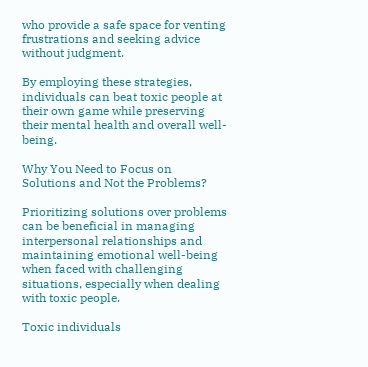who provide a safe space for venting frustrations and seeking advice without judgment.

By employing these strategies, individuals can beat toxic people at their own game while preserving their mental health and overall well-being.

Why You Need to Focus on Solutions and Not the Problems?

Prioritizing solutions over problems can be beneficial in managing interpersonal relationships and maintaining emotional well-being when faced with challenging situations, especially when dealing with toxic people.

Toxic individuals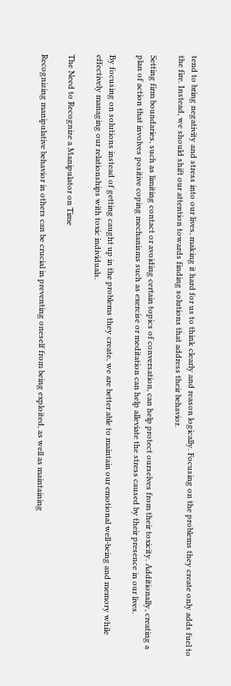tend to bring negativity and stress into our lives, making it hard for us to think clearly and reason logically. Focusing on the problems they create only adds fuel to the fire. Instead, we should shift our attention towards finding solutions that address their behavior.

Setting firm boundaries, such as limiting contact or avoiding certain topics of conversation, can help protect ourselves from their toxicity. Additionally, creating a plan of action that involves positive coping mechanisms such as exercise or meditation can help alleviate the stress caused by their presence in our lives.

By focusing on solutions instead of getting caught up in the problems they create, we are better able to maintain our emotional well-being and memory while effectively managing our relationships with toxic individuals.

The Need to Recognize a Manipulator on Time

Recognizing manipulative behavior in others can be crucial in preventing oneself from being exploited, as well as maintaining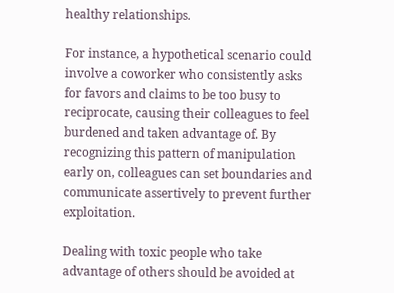healthy relationships.

For instance, a hypothetical scenario could involve a coworker who consistently asks for favors and claims to be too busy to reciprocate, causing their colleagues to feel burdened and taken advantage of. By recognizing this pattern of manipulation early on, colleagues can set boundaries and communicate assertively to prevent further exploitation.

Dealing with toxic people who take advantage of others should be avoided at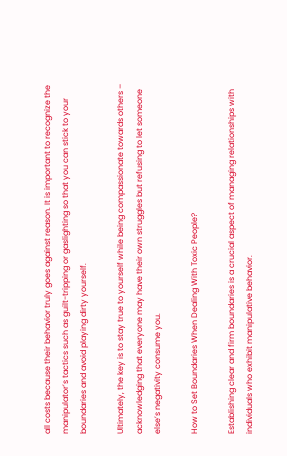all costs because their behavior truly goes against reason. It is important to recognize the manipulator’s tactics such as guilt-tripping or gaslighting so that you can stick to your boundaries and avoid playing dirty yourself.

Ultimately, the key is to stay true to yourself while being compassionate towards others – acknowledging that everyone may have their own struggles but refusing to let someone else’s negativity consume you.

How to Set Boundaries When Dealing With Toxic People?

Establishing clear and firm boundaries is a crucial aspect of managing relationships with individuals who exhibit manipulative behavior.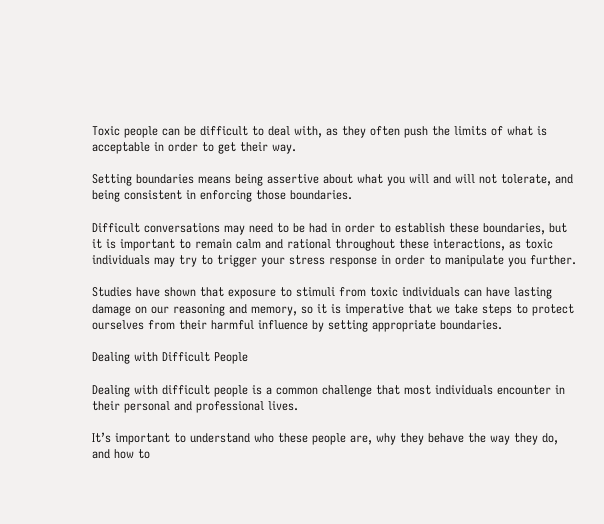Toxic people can be difficult to deal with, as they often push the limits of what is acceptable in order to get their way.

Setting boundaries means being assertive about what you will and will not tolerate, and being consistent in enforcing those boundaries.

Difficult conversations may need to be had in order to establish these boundaries, but it is important to remain calm and rational throughout these interactions, as toxic individuals may try to trigger your stress response in order to manipulate you further.

Studies have shown that exposure to stimuli from toxic individuals can have lasting damage on our reasoning and memory, so it is imperative that we take steps to protect ourselves from their harmful influence by setting appropriate boundaries.

Dealing with Difficult People

Dealing with difficult people is a common challenge that most individuals encounter in their personal and professional lives.

It’s important to understand who these people are, why they behave the way they do, and how to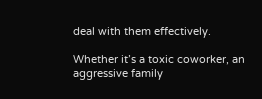deal with them effectively.

Whether it’s a toxic coworker, an aggressive family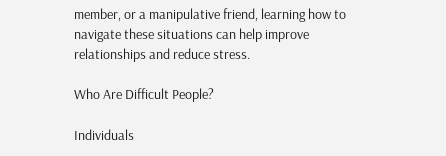member, or a manipulative friend, learning how to navigate these situations can help improve relationships and reduce stress.

Who Are Difficult People?

Individuals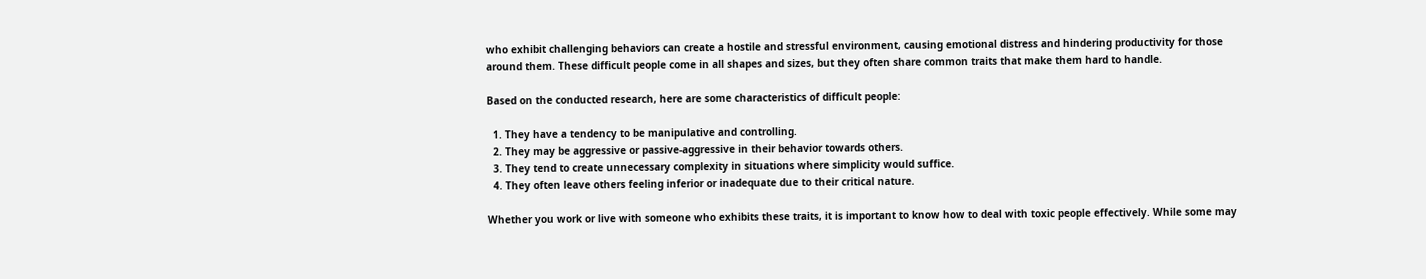who exhibit challenging behaviors can create a hostile and stressful environment, causing emotional distress and hindering productivity for those around them. These difficult people come in all shapes and sizes, but they often share common traits that make them hard to handle.

Based on the conducted research, here are some characteristics of difficult people:

  1. They have a tendency to be manipulative and controlling.
  2. They may be aggressive or passive-aggressive in their behavior towards others.
  3. They tend to create unnecessary complexity in situations where simplicity would suffice.
  4. They often leave others feeling inferior or inadequate due to their critical nature.

Whether you work or live with someone who exhibits these traits, it is important to know how to deal with toxic people effectively. While some may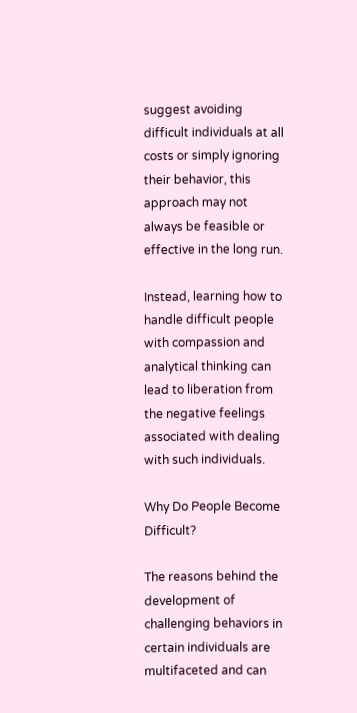suggest avoiding difficult individuals at all costs or simply ignoring their behavior, this approach may not always be feasible or effective in the long run.

Instead, learning how to handle difficult people with compassion and analytical thinking can lead to liberation from the negative feelings associated with dealing with such individuals.

Why Do People Become Difficult?

The reasons behind the development of challenging behaviors in certain individuals are multifaceted and can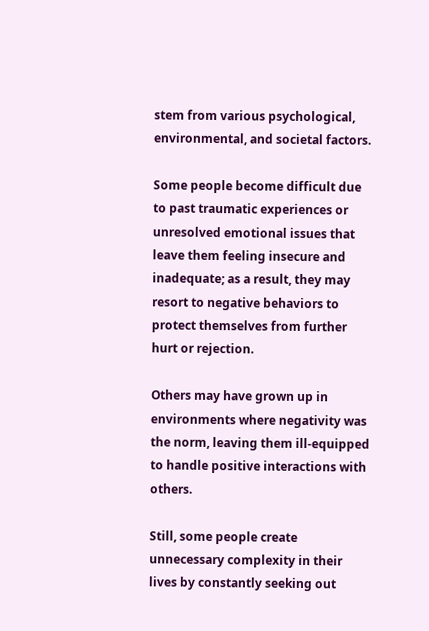stem from various psychological, environmental, and societal factors.

Some people become difficult due to past traumatic experiences or unresolved emotional issues that leave them feeling insecure and inadequate; as a result, they may resort to negative behaviors to protect themselves from further hurt or rejection.

Others may have grown up in environments where negativity was the norm, leaving them ill-equipped to handle positive interactions with others.

Still, some people create unnecessary complexity in their lives by constantly seeking out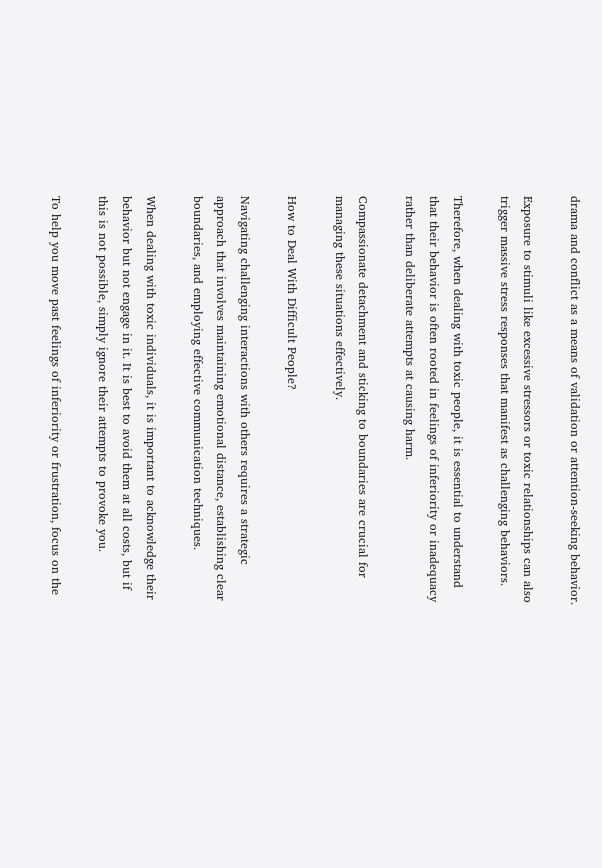drama and conflict as a means of validation or attention-seeking behavior.

Exposure to stimuli like excessive stressors or toxic relationships can also trigger massive stress responses that manifest as challenging behaviors.

Therefore, when dealing with toxic people, it is essential to understand that their behavior is often rooted in feelings of inferiority or inadequacy rather than deliberate attempts at causing harm.

Compassionate detachment and sticking to boundaries are crucial for managing these situations effectively.

How to Deal With Difficult People?

Navigating challenging interactions with others requires a strategic approach that involves maintaining emotional distance, establishing clear boundaries, and employing effective communication techniques.

When dealing with toxic individuals, it is important to acknowledge their behavior but not engage in it. It is best to avoid them at all costs, but if this is not possible, simply ignore their attempts to provoke you.

To help you move past feelings of inferiority or frustration, focus on the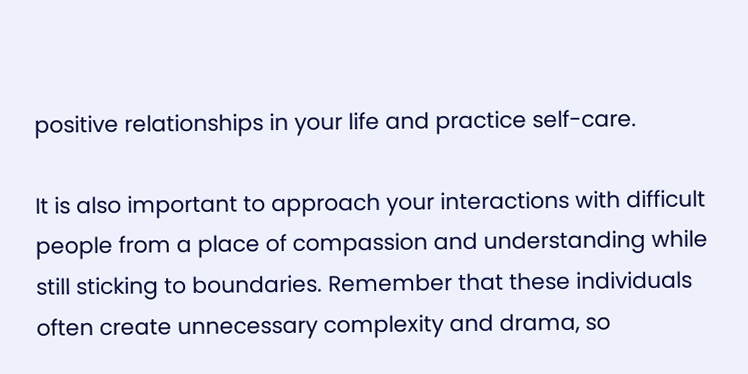positive relationships in your life and practice self-care.

It is also important to approach your interactions with difficult people from a place of compassion and understanding while still sticking to boundaries. Remember that these individuals often create unnecessary complexity and drama, so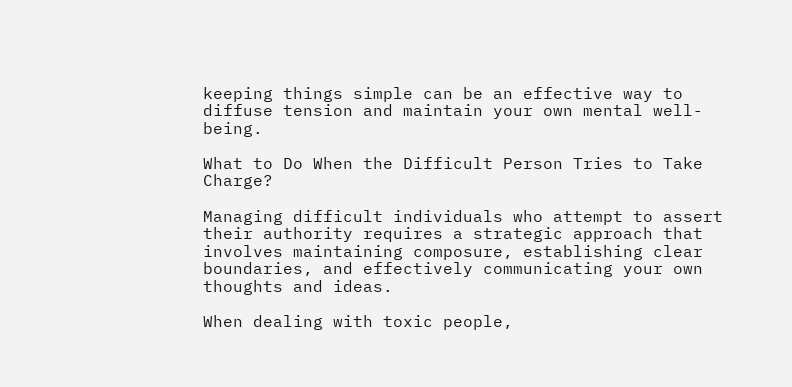keeping things simple can be an effective way to diffuse tension and maintain your own mental well-being.

What to Do When the Difficult Person Tries to Take Charge?

Managing difficult individuals who attempt to assert their authority requires a strategic approach that involves maintaining composure, establishing clear boundaries, and effectively communicating your own thoughts and ideas.

When dealing with toxic people,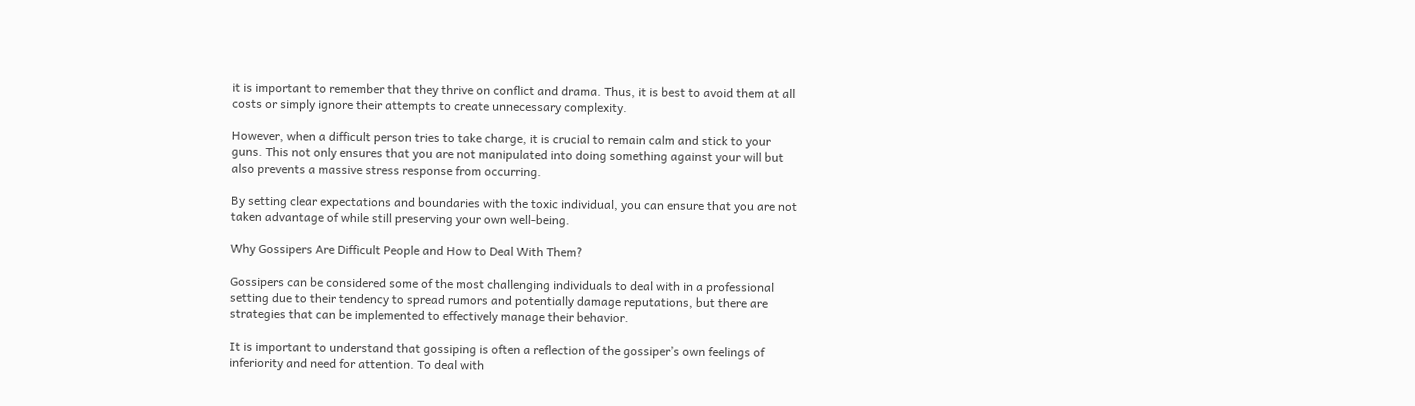it is important to remember that they thrive on conflict and drama. Thus, it is best to avoid them at all costs or simply ignore their attempts to create unnecessary complexity.

However, when a difficult person tries to take charge, it is crucial to remain calm and stick to your guns. This not only ensures that you are not manipulated into doing something against your will but also prevents a massive stress response from occurring.

By setting clear expectations and boundaries with the toxic individual, you can ensure that you are not taken advantage of while still preserving your own well-being.

Why Gossipers Are Difficult People and How to Deal With Them?

Gossipers can be considered some of the most challenging individuals to deal with in a professional setting due to their tendency to spread rumors and potentially damage reputations, but there are strategies that can be implemented to effectively manage their behavior.

It is important to understand that gossiping is often a reflection of the gossiper’s own feelings of inferiority and need for attention. To deal with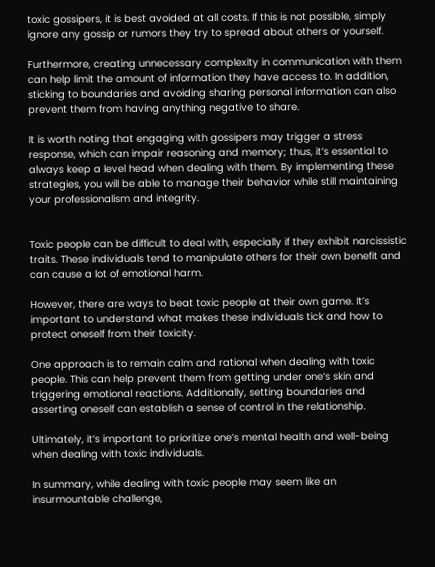toxic gossipers, it is best avoided at all costs. If this is not possible, simply ignore any gossip or rumors they try to spread about others or yourself.

Furthermore, creating unnecessary complexity in communication with them can help limit the amount of information they have access to. In addition, sticking to boundaries and avoiding sharing personal information can also prevent them from having anything negative to share.

It is worth noting that engaging with gossipers may trigger a stress response, which can impair reasoning and memory; thus, it’s essential to always keep a level head when dealing with them. By implementing these strategies, you will be able to manage their behavior while still maintaining your professionalism and integrity.


Toxic people can be difficult to deal with, especially if they exhibit narcissistic traits. These individuals tend to manipulate others for their own benefit and can cause a lot of emotional harm.

However, there are ways to beat toxic people at their own game. It’s important to understand what makes these individuals tick and how to protect oneself from their toxicity.

One approach is to remain calm and rational when dealing with toxic people. This can help prevent them from getting under one’s skin and triggering emotional reactions. Additionally, setting boundaries and asserting oneself can establish a sense of control in the relationship.

Ultimately, it’s important to prioritize one’s mental health and well-being when dealing with toxic individuals.

In summary, while dealing with toxic people may seem like an insurmountable challenge,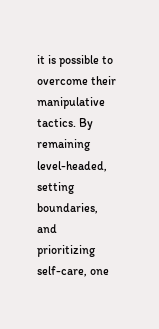it is possible to overcome their manipulative tactics. By remaining level-headed, setting boundaries, and prioritizing self-care, one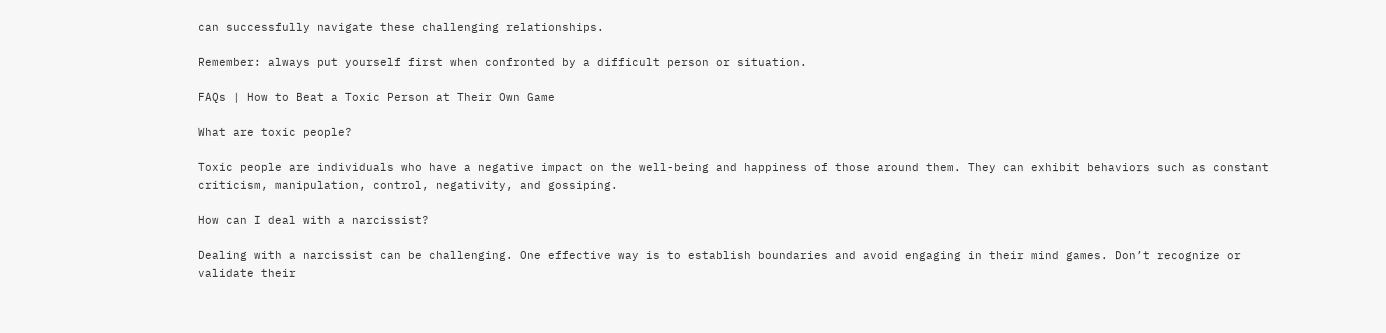can successfully navigate these challenging relationships.

Remember: always put yourself first when confronted by a difficult person or situation.

FAQs | How to Beat a Toxic Person at Their Own Game

What are toxic people?

Toxic people are individuals who have a negative impact on the well-being and happiness of those around them. They can exhibit behaviors such as constant criticism, manipulation, control, negativity, and gossiping.

How can I deal with a narcissist?

Dealing with a narcissist can be challenging. One effective way is to establish boundaries and avoid engaging in their mind games. Don’t recognize or validate their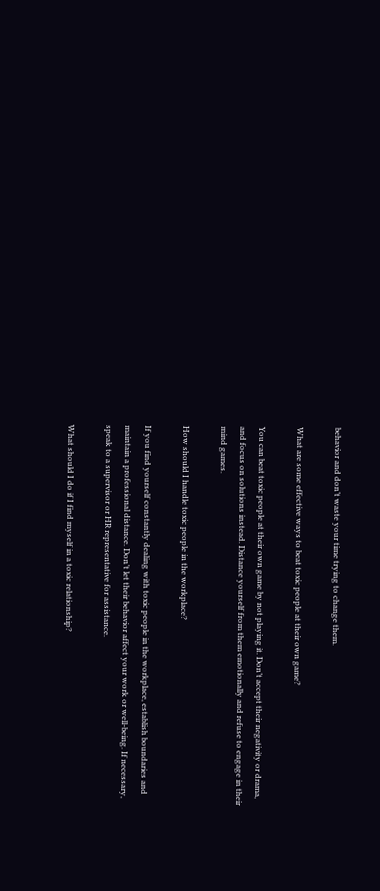behavior and don’t waste your time trying to change them.

What are some effective ways to beat toxic people at their own game?

You can beat toxic people at their own game by not playing it. Don’t accept their negativity or drama, and focus on solutions instead. Distance yourself from them emotionally and refuse to engage in their mind games.

How should I handle toxic people in the workplace?

If you find yourself constantly dealing with toxic people in the workplace, establish boundaries and maintain a professional distance. Don’t let their behavior affect your work or well-being. If necessary, speak to a supervisor or HR representative for assistance.

What should I do if I find myself in a toxic relationship?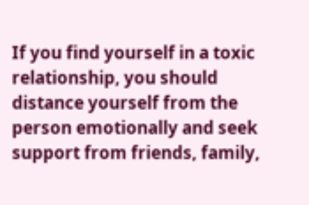If you find yourself in a toxic relationship, you should distance yourself from the person emotionally and seek support from friends, family,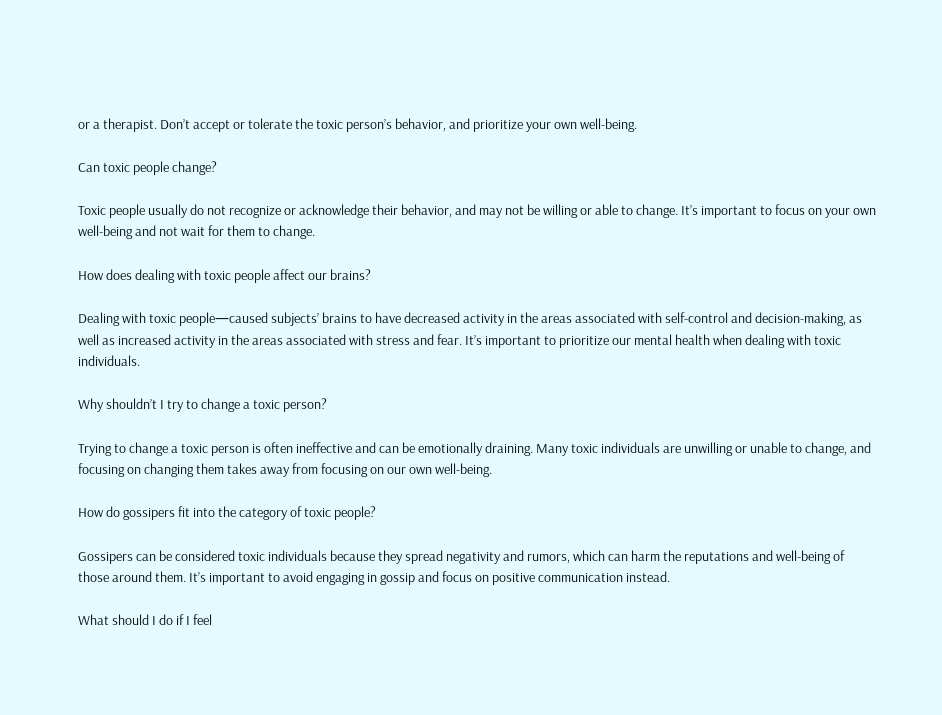or a therapist. Don’t accept or tolerate the toxic person’s behavior, and prioritize your own well-being.

Can toxic people change?

Toxic people usually do not recognize or acknowledge their behavior, and may not be willing or able to change. It’s important to focus on your own well-being and not wait for them to change.

How does dealing with toxic people affect our brains?

Dealing with toxic people—caused subjects’ brains to have decreased activity in the areas associated with self-control and decision-making, as well as increased activity in the areas associated with stress and fear. It’s important to prioritize our mental health when dealing with toxic individuals.

Why shouldn’t I try to change a toxic person?

Trying to change a toxic person is often ineffective and can be emotionally draining. Many toxic individuals are unwilling or unable to change, and focusing on changing them takes away from focusing on our own well-being.

How do gossipers fit into the category of toxic people?

Gossipers can be considered toxic individuals because they spread negativity and rumors, which can harm the reputations and well-being of those around them. It’s important to avoid engaging in gossip and focus on positive communication instead.

What should I do if I feel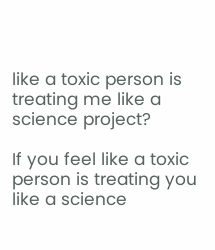like a toxic person is treating me like a science project?

If you feel like a toxic person is treating you like a science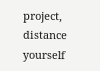project, distance yourself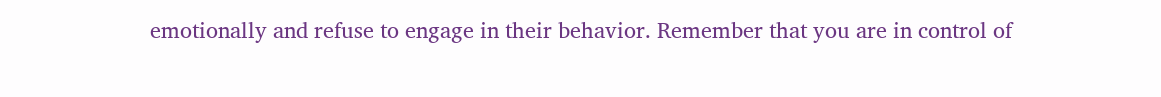emotionally and refuse to engage in their behavior. Remember that you are in control of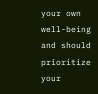your own well-being and should prioritize your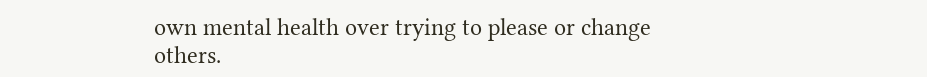own mental health over trying to please or change others.